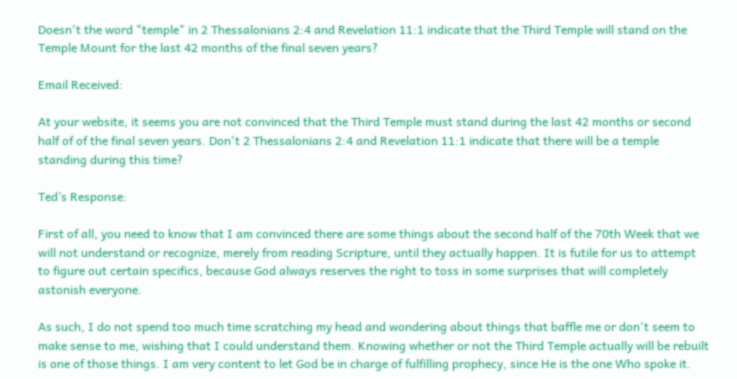Doesn't the word "temple" in 2 Thessalonians 2:4 and Revelation 11:1 indicate that the Third Temple will stand on the Temple Mount for the last 42 months of the final seven years?

Email Received:

At your website, it seems you are not convinced that the Third Temple must stand during the last 42 months or second half of of the final seven years. Don't 2 Thessalonians 2:4 and Revelation 11:1 indicate that there will be a temple standing during this time?

Ted’s Response:

First of all, you need to know that I am convinced there are some things about the second half of the 70th Week that we will not understand or recognize, merely from reading Scripture, until they actually happen. It is futile for us to attempt to figure out certain specifics, because God always reserves the right to toss in some surprises that will completely astonish everyone.

As such, I do not spend too much time scratching my head and wondering about things that baffle me or don't seem to make sense to me, wishing that I could understand them. Knowing whether or not the Third Temple actually will be rebuilt is one of those things. I am very content to let God be in charge of fulfilling prophecy, since He is the one Who spoke it.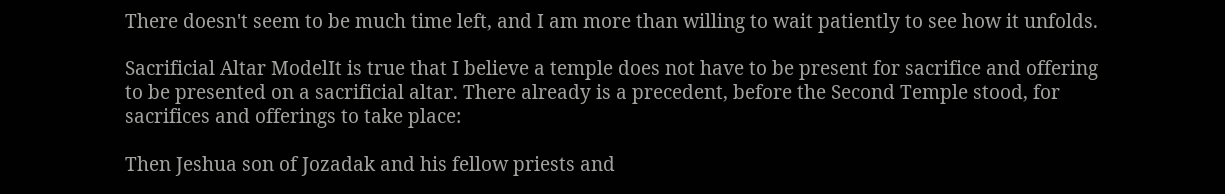There doesn't seem to be much time left, and I am more than willing to wait patiently to see how it unfolds.

Sacrificial Altar ModelIt is true that I believe a temple does not have to be present for sacrifice and offering to be presented on a sacrificial altar. There already is a precedent, before the Second Temple stood, for sacrifices and offerings to take place:

Then Jeshua son of Jozadak and his fellow priests and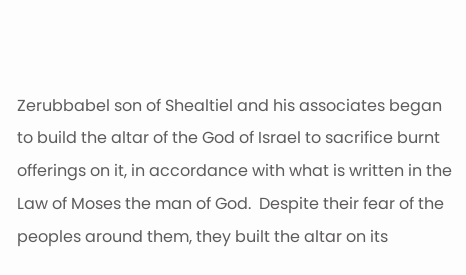Zerubbabel son of Shealtiel and his associates began to build the altar of the God of Israel to sacrifice burnt offerings on it, in accordance with what is written in the Law of Moses the man of God.  Despite their fear of the peoples around them, they built the altar on its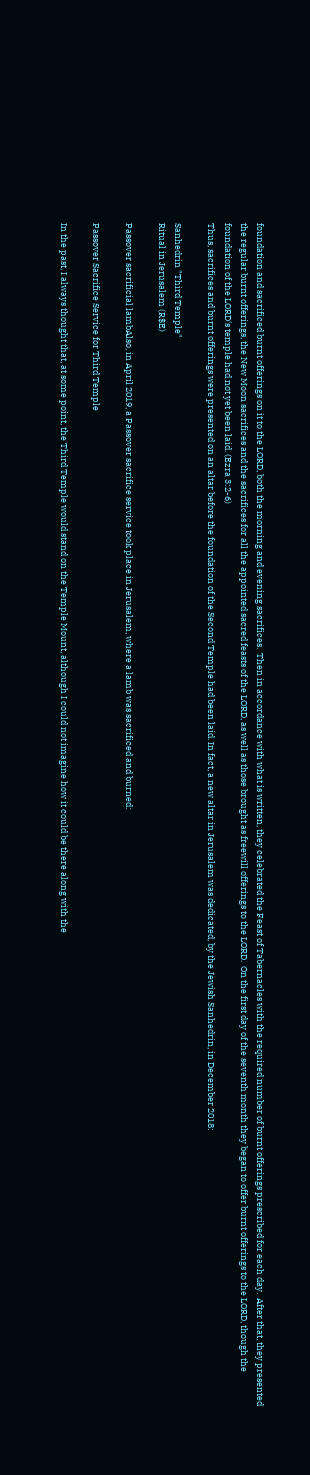foundation and sacrificed burnt offerings on it to the LORD, both the morning and evening sacrifices.  Then in accordance with what is written, they celebrated the Feast of Tabernacles with the required number of burnt offerings prescribed for each day.  After that, they presented the regular burnt offerings, the New Moon sacrifices and the sacrifices for all the appointed sacred feasts of the LORD, as well as those brought as freewill offerings to the LORD.  On the first day of the seventh month they began to offer burnt offerings to the LORD, though the foundation of the LORD's temple had not yet been laid. (Ezra 3:2-6)
Thus, sacrifices and burnt offerings were presented on an altar before the foundation of the Second Temple had been laid. In fact, a new altar in Jerusalem was dedicated, by the Jewish Sanhedrin, in December 2018:

Sanhedrin "Third Temple"
Ritual in Jerusalem (R$E)

Passover sacrificial lambAlso, in April 2019, a Passover sacrifice service took place in Jerusalem, where a lamb was sacrificed and burned:

Passover Sacrifice Service for Third Temple

In the past, I always thought that, at some point, the Third Temple would stand on the Temple Mount, although I could not imagine how it could be there along with the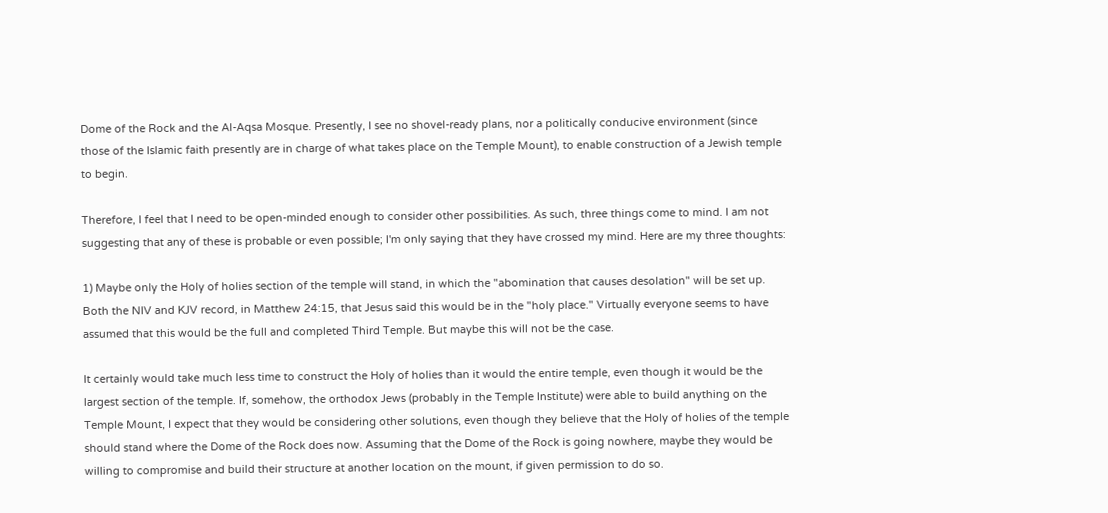Dome of the Rock and the Al-Aqsa Mosque. Presently, I see no shovel-ready plans, nor a politically conducive environment (since those of the Islamic faith presently are in charge of what takes place on the Temple Mount), to enable construction of a Jewish temple to begin.

Therefore, I feel that I need to be open-minded enough to consider other possibilities. As such, three things come to mind. I am not suggesting that any of these is probable or even possible; I'm only saying that they have crossed my mind. Here are my three thoughts:

1) Maybe only the Holy of holies section of the temple will stand, in which the "abomination that causes desolation" will be set up. Both the NIV and KJV record, in Matthew 24:15, that Jesus said this would be in the "holy place." Virtually everyone seems to have assumed that this would be the full and completed Third Temple. But maybe this will not be the case.

It certainly would take much less time to construct the Holy of holies than it would the entire temple, even though it would be the largest section of the temple. If, somehow, the orthodox Jews (probably in the Temple Institute) were able to build anything on the Temple Mount, I expect that they would be considering other solutions, even though they believe that the Holy of holies of the temple should stand where the Dome of the Rock does now. Assuming that the Dome of the Rock is going nowhere, maybe they would be willing to compromise and build their structure at another location on the mount, if given permission to do so.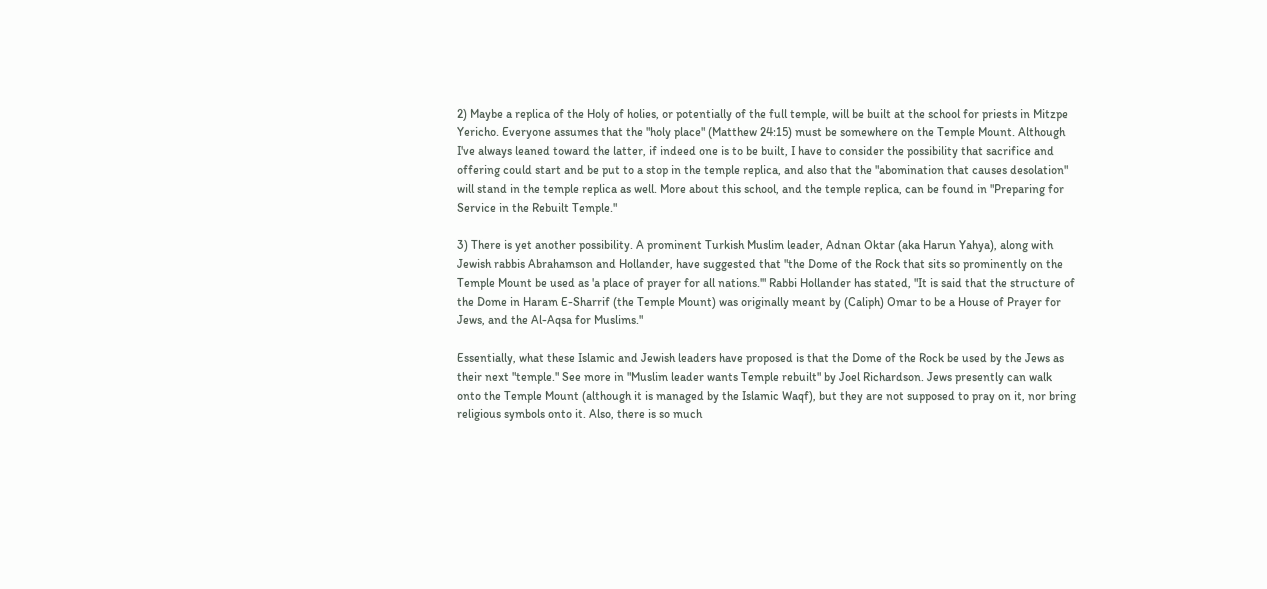2) Maybe a replica of the Holy of holies, or potentially of the full temple, will be built at the school for priests in Mitzpe Yericho. Everyone assumes that the "holy place" (Matthew 24:15) must be somewhere on the Temple Mount. Although I've always leaned toward the latter, if indeed one is to be built, I have to consider the possibility that sacrifice and offering could start and be put to a stop in the temple replica, and also that the "abomination that causes desolation" will stand in the temple replica as well. More about this school, and the temple replica, can be found in "Preparing for Service in the Rebuilt Temple."

3) There is yet another possibility. A prominent Turkish Muslim leader, Adnan Oktar (aka Harun Yahya), along with Jewish rabbis Abrahamson and Hollander, have suggested that "the Dome of the Rock that sits so prominently on the Temple Mount be used as 'a place of prayer for all nations.'" Rabbi Hollander has stated, "It is said that the structure of the Dome in Haram E-Sharrif (the Temple Mount) was originally meant by (Caliph) Omar to be a House of Prayer for Jews, and the Al-Aqsa for Muslims."

Essentially, what these Islamic and Jewish leaders have proposed is that the Dome of the Rock be used by the Jews as their next "temple." See more in "Muslim leader wants Temple rebuilt" by Joel Richardson. Jews presently can walk onto the Temple Mount (although it is managed by the Islamic Waqf), but they are not supposed to pray on it, nor bring religious symbols onto it. Also, there is so much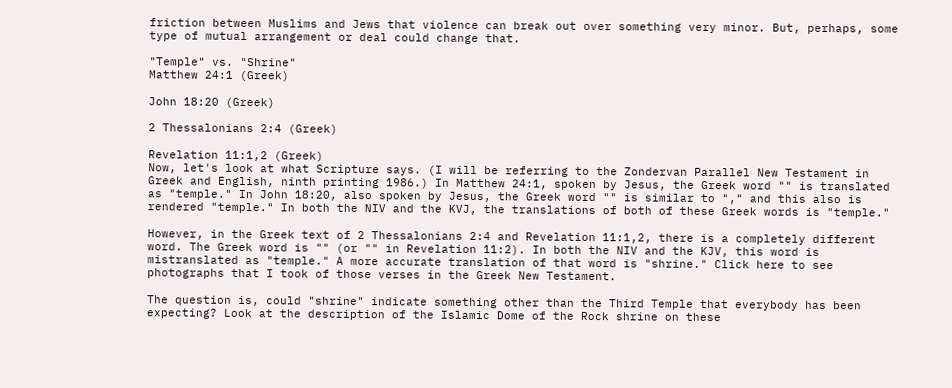friction between Muslims and Jews that violence can break out over something very minor. But, perhaps, some type of mutual arrangement or deal could change that.

"Temple" vs. "Shrine"
Matthew 24:1 (Greek)

John 18:20 (Greek)

2 Thessalonians 2:4 (Greek)

Revelation 11:1,2 (Greek)
Now, let's look at what Scripture says. (I will be referring to the Zondervan Parallel New Testament in Greek and English, ninth printing 1986.) In Matthew 24:1, spoken by Jesus, the Greek word "" is translated as "temple." In John 18:20, also spoken by Jesus, the Greek word "" is similar to "," and this also is rendered "temple." In both the NIV and the KVJ, the translations of both of these Greek words is "temple."

However, in the Greek text of 2 Thessalonians 2:4 and Revelation 11:1,2, there is a completely different word. The Greek word is "" (or "" in Revelation 11:2). In both the NIV and the KJV, this word is mistranslated as "temple." A more accurate translation of that word is "shrine." Click here to see photographs that I took of those verses in the Greek New Testament.

The question is, could "shrine" indicate something other than the Third Temple that everybody has been expecting? Look at the description of the Islamic Dome of the Rock shrine on these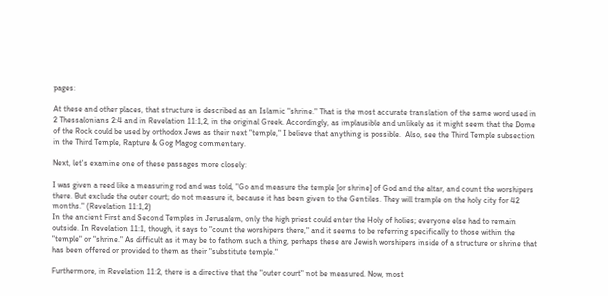pages:

At these and other places, that structure is described as an Islamic "shrine." That is the most accurate translation of the same word used in 2 Thessalonians 2:4 and in Revelation 11:1,2, in the original Greek. Accordingly, as implausible and unlikely as it might seem that the Dome of the Rock could be used by orthodox Jews as their next "temple," I believe that anything is possible.  Also, see the Third Temple subsection in the Third Temple, Rapture & Gog Magog commentary.

Next, let's examine one of these passages more closely:

I was given a reed like a measuring rod and was told, "Go and measure the temple [or shrine] of God and the altar, and count the worshipers there. But exclude the outer court; do not measure it, because it has been given to the Gentiles. They will trample on the holy city for 42 months." (Revelation 11:1,2)
In the ancient First and Second Temples in Jerusalem, only the high priest could enter the Holy of holies; everyone else had to remain outside. In Revelation 11:1, though, it says to "count the worshipers there," and it seems to be referring specifically to those within the "temple" or "shrine." As difficult as it may be to fathom such a thing, perhaps these are Jewish worshipers inside of a structure or shrine that has been offered or provided to them as their "substitute temple."

Furthermore, in Revelation 11:2, there is a directive that the "outer court" not be measured. Now, most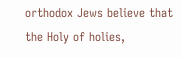orthodox Jews believe that the Holy of holies,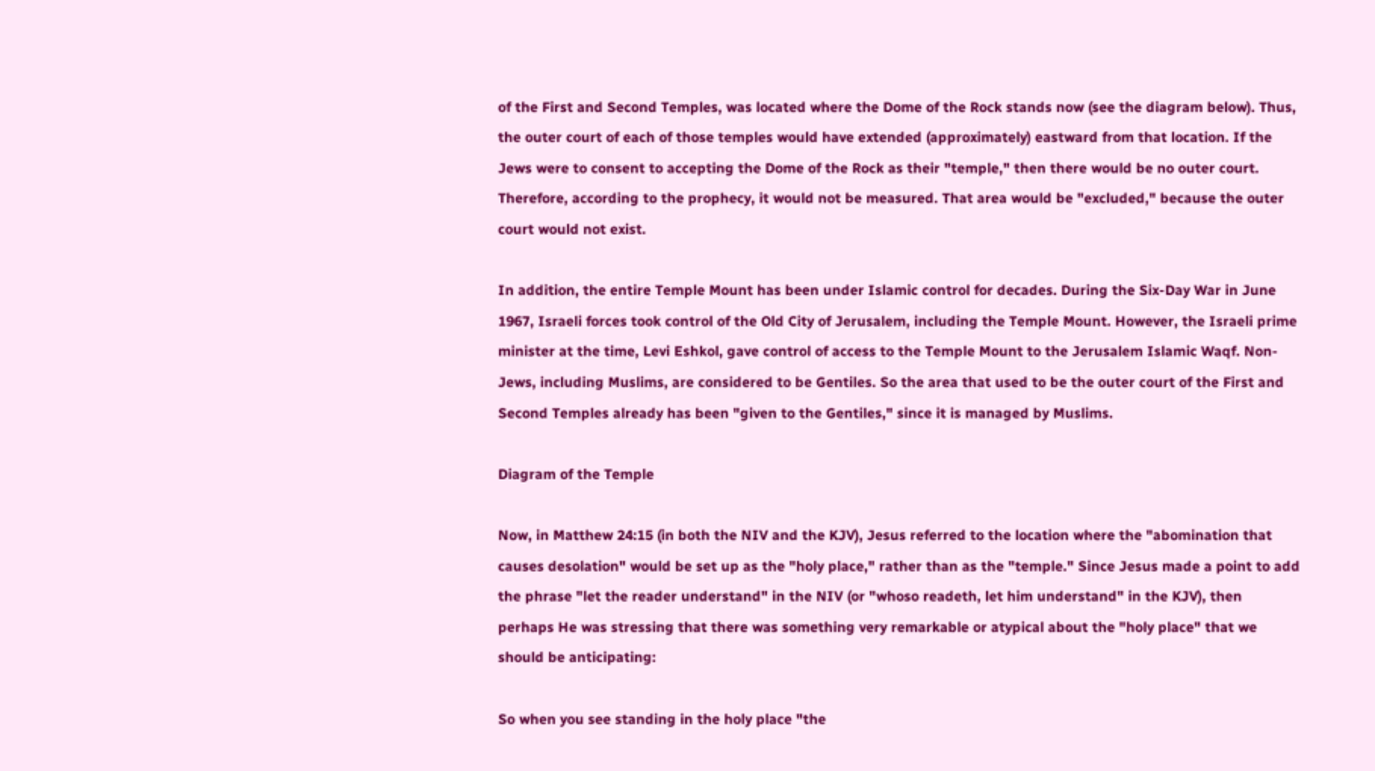of the First and Second Temples, was located where the Dome of the Rock stands now (see the diagram below). Thus, the outer court of each of those temples would have extended (approximately) eastward from that location. If the Jews were to consent to accepting the Dome of the Rock as their "temple," then there would be no outer court. Therefore, according to the prophecy, it would not be measured. That area would be "excluded," because the outer court would not exist.

In addition, the entire Temple Mount has been under Islamic control for decades. During the Six-Day War in June 1967, Israeli forces took control of the Old City of Jerusalem, including the Temple Mount. However, the Israeli prime minister at the time, Levi Eshkol, gave control of access to the Temple Mount to the Jerusalem Islamic Waqf. Non-Jews, including Muslims, are considered to be Gentiles. So the area that used to be the outer court of the First and Second Temples already has been "given to the Gentiles," since it is managed by Muslims.

Diagram of the Temple

Now, in Matthew 24:15 (in both the NIV and the KJV), Jesus referred to the location where the "abomination that causes desolation" would be set up as the "holy place," rather than as the "temple." Since Jesus made a point to add the phrase "let the reader understand" in the NIV (or "whoso readeth, let him understand" in the KJV), then perhaps He was stressing that there was something very remarkable or atypical about the "holy place" that we should be anticipating:

So when you see standing in the holy place "the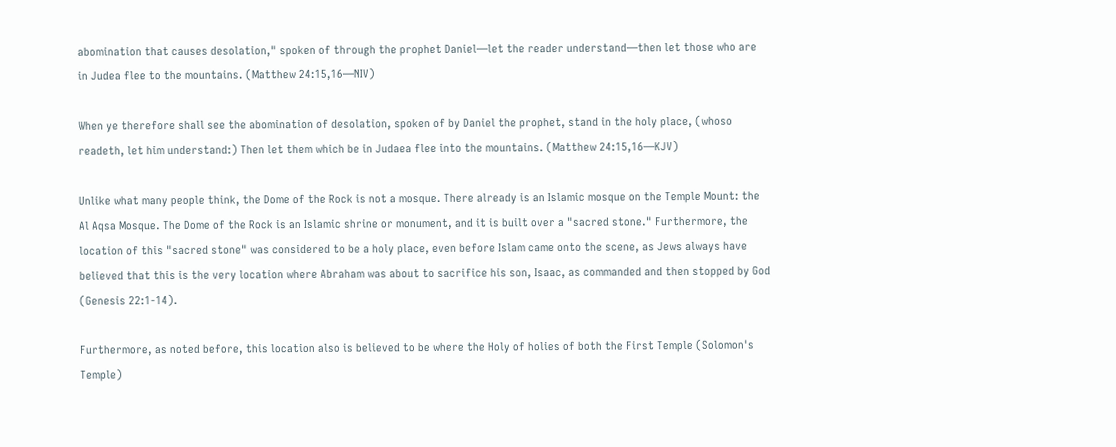abomination that causes desolation," spoken of through the prophet Daniel—let the reader understand—then let those who are in Judea flee to the mountains. (Matthew 24:15,16—NIV)

When ye therefore shall see the abomination of desolation, spoken of by Daniel the prophet, stand in the holy place, (whoso readeth, let him understand:) Then let them which be in Judaea flee into the mountains. (Matthew 24:15,16—KJV)

Unlike what many people think, the Dome of the Rock is not a mosque. There already is an Islamic mosque on the Temple Mount: the Al Aqsa Mosque. The Dome of the Rock is an Islamic shrine or monument, and it is built over a "sacred stone." Furthermore, the location of this "sacred stone" was considered to be a holy place, even before Islam came onto the scene, as Jews always have believed that this is the very location where Abraham was about to sacrifice his son, Isaac, as commanded and then stopped by God (Genesis 22:1-14).

Furthermore, as noted before, this location also is believed to be where the Holy of holies of both the First Temple (Solomon's Temple)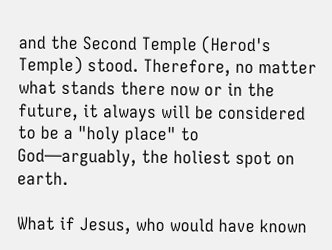and the Second Temple (Herod's Temple) stood. Therefore, no matter what stands there now or in the future, it always will be considered to be a "holy place" to God—arguably, the holiest spot on earth.

What if Jesus, who would have known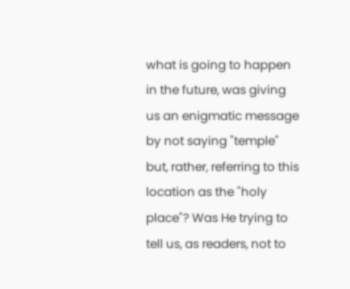what is going to happen in the future, was giving us an enigmatic message by not saying "temple" but, rather, referring to this location as the "holy place"? Was He trying to tell us, as readers, not to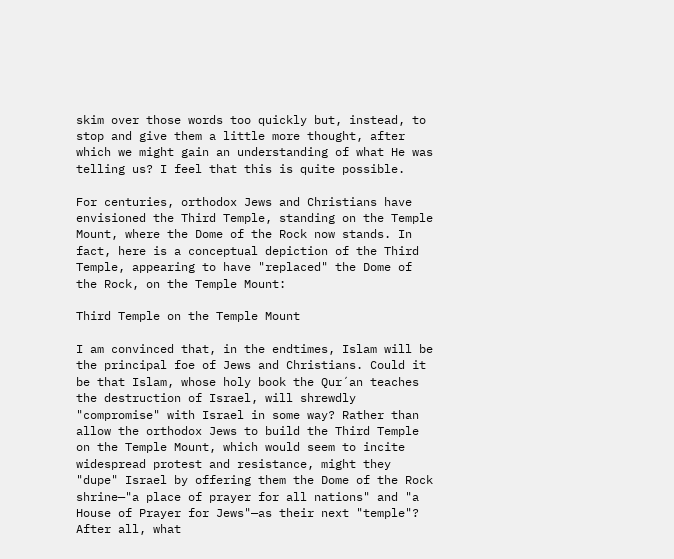skim over those words too quickly but, instead, to stop and give them a little more thought, after which we might gain an understanding of what He was telling us? I feel that this is quite possible.

For centuries, orthodox Jews and Christians have envisioned the Third Temple, standing on the Temple Mount, where the Dome of the Rock now stands. In fact, here is a conceptual depiction of the Third Temple, appearing to have "replaced" the Dome of the Rock, on the Temple Mount:

Third Temple on the Temple Mount

I am convinced that, in the endtimes, Islam will be the principal foe of Jews and Christians. Could it be that Islam, whose holy book the Qur´an teaches the destruction of Israel, will shrewdly "compromise" with Israel in some way? Rather than allow the orthodox Jews to build the Third Temple on the Temple Mount, which would seem to incite widespread protest and resistance, might they "dupe" Israel by offering them the Dome of the Rock shrine—"a place of prayer for all nations" and "a House of Prayer for Jews"—as their next "temple"? After all, what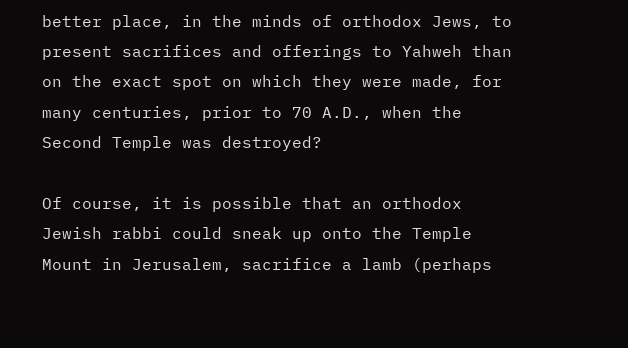better place, in the minds of orthodox Jews, to present sacrifices and offerings to Yahweh than on the exact spot on which they were made, for many centuries, prior to 70 A.D., when the Second Temple was destroyed?

Of course, it is possible that an orthodox Jewish rabbi could sneak up onto the Temple Mount in Jerusalem, sacrifice a lamb (perhaps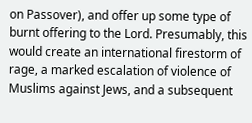on Passover), and offer up some type of burnt offering to the Lord. Presumably, this would create an international firestorm of rage, a marked escalation of violence of Muslims against Jews, and a subsequent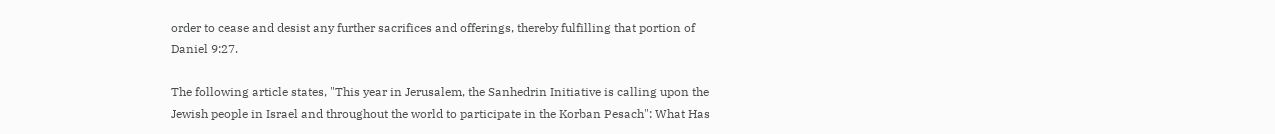order to cease and desist any further sacrifices and offerings, thereby fulfilling that portion of Daniel 9:27.

The following article states, "This year in Jerusalem, the Sanhedrin Initiative is calling upon the Jewish people in Israel and throughout the world to participate in the Korban Pesach": What Has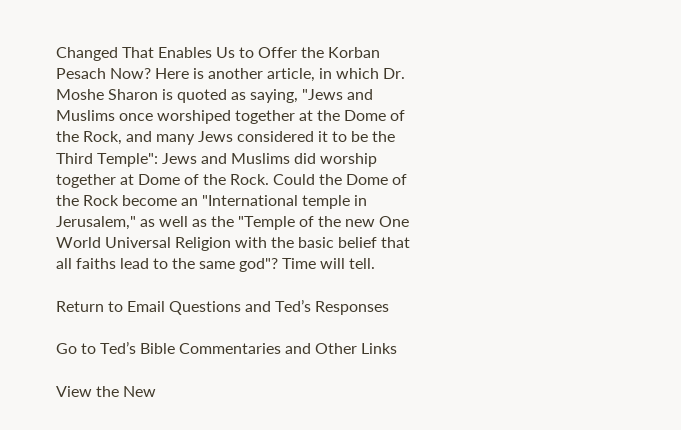Changed That Enables Us to Offer the Korban Pesach Now? Here is another article, in which Dr. Moshe Sharon is quoted as saying, "Jews and Muslims once worshiped together at the Dome of the Rock, and many Jews considered it to be the Third Temple": Jews and Muslims did worship together at Dome of the Rock. Could the Dome of the Rock become an "International temple in Jerusalem," as well as the "Temple of the new One World Universal Religion with the basic belief that all faiths lead to the same god"? Time will tell.

Return to Email Questions and Ted’s Responses

Go to Ted’s Bible Commentaries and Other Links

View the New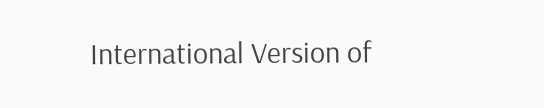International Version of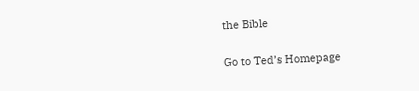the Bible

Go to Ted’s Homepage